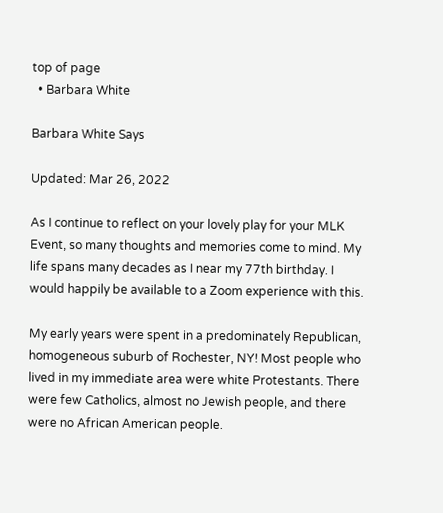top of page
  • Barbara White

Barbara White Says

Updated: Mar 26, 2022

As I continue to reflect on your lovely play for your MLK Event, so many thoughts and memories come to mind. My life spans many decades as I near my 77th birthday. I would happily be available to a Zoom experience with this.

My early years were spent in a predominately Republican, homogeneous suburb of Rochester, NY! Most people who lived in my immediate area were white Protestants. There were few Catholics, almost no Jewish people, and there were no African American people.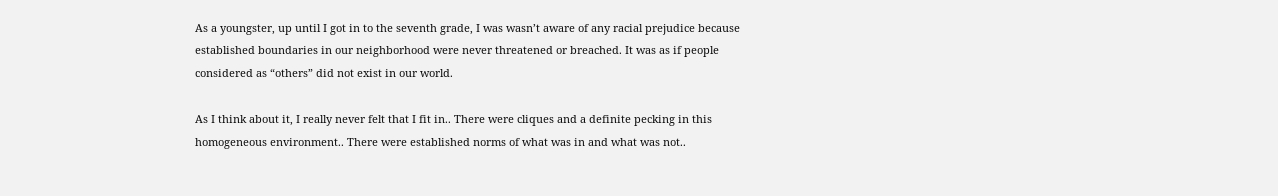As a youngster, up until I got in to the seventh grade, I was wasn’t aware of any racial prejudice because established boundaries in our neighborhood were never threatened or breached. It was as if people considered as “others” did not exist in our world.

As I think about it, I really never felt that I fit in.. There were cliques and a definite pecking in this homogeneous environment.. There were established norms of what was in and what was not..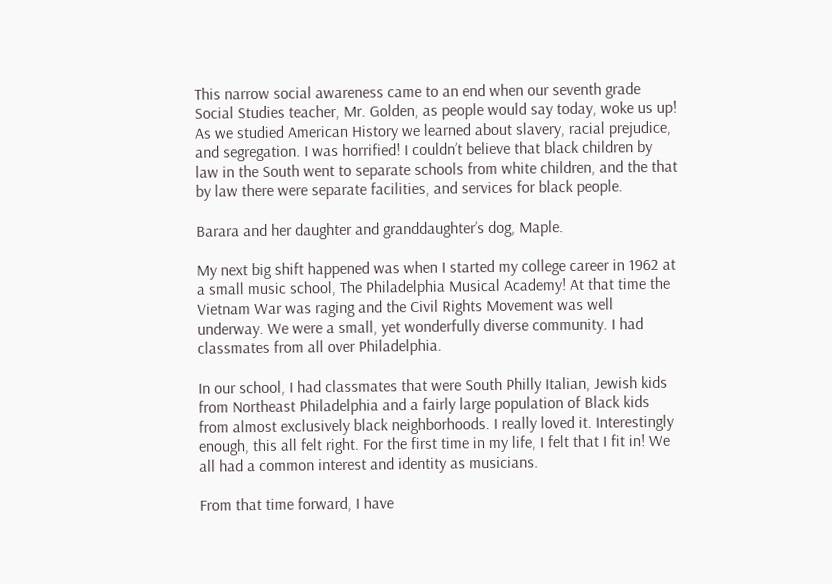This narrow social awareness came to an end when our seventh grade Social Studies teacher, Mr. Golden, as people would say today, woke us up! As we studied American History we learned about slavery, racial prejudice, and segregation. I was horrified! I couldn’t believe that black children by law in the South went to separate schools from white children, and the that by law there were separate facilities, and services for black people.

Barara and her daughter and granddaughter’s dog, Maple.

My next big shift happened was when I started my college career in 1962 at a small music school, The Philadelphia Musical Academy! At that time the Vietnam War was raging and the Civil Rights Movement was well underway. We were a small, yet wonderfully diverse community. I had classmates from all over Philadelphia.

In our school, I had classmates that were South Philly Italian, Jewish kids from Northeast Philadelphia and a fairly large population of Black kids from almost exclusively black neighborhoods. I really loved it. Interestingly enough, this all felt right. For the first time in my life, I felt that I fit in! We all had a common interest and identity as musicians.

From that time forward, I have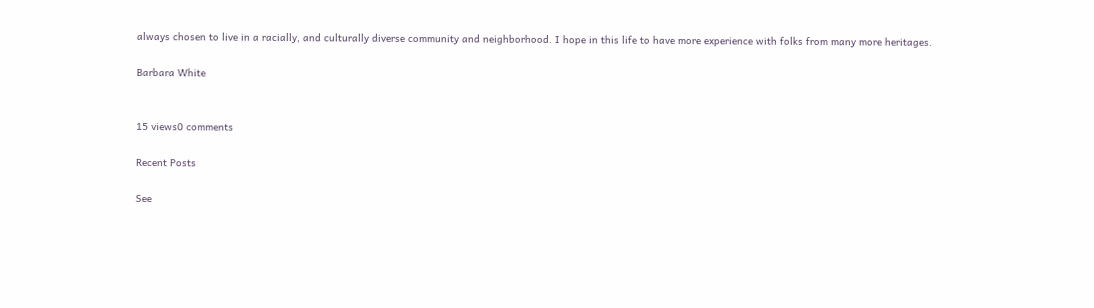always chosen to live in a racially, and culturally diverse community and neighborhood. I hope in this life to have more experience with folks from many more heritages.

Barbara White


15 views0 comments

Recent Posts

See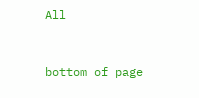All


bottom of page